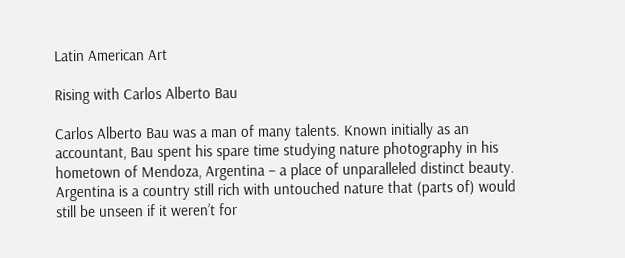Latin American Art

Rising with Carlos Alberto Bau

Carlos Alberto Bau was a man of many talents. Known initially as an accountant, Bau spent his spare time studying nature photography in his hometown of Mendoza, Argentina – a place of unparalleled distinct beauty. Argentina is a country still rich with untouched nature that (parts of) would still be unseen if it weren’t for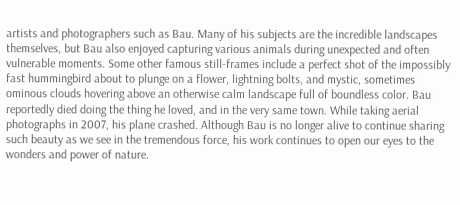artists and photographers such as Bau. Many of his subjects are the incredible landscapes themselves, but Bau also enjoyed capturing various animals during unexpected and often vulnerable moments. Some other famous still-frames include a perfect shot of the impossibly fast hummingbird about to plunge on a flower, lightning bolts, and mystic, sometimes ominous clouds hovering above an otherwise calm landscape full of boundless color. Bau reportedly died doing the thing he loved, and in the very same town. While taking aerial photographs in 2007, his plane crashed. Although Bau is no longer alive to continue sharing such beauty as we see in the tremendous force, his work continues to open our eyes to the wonders and power of nature.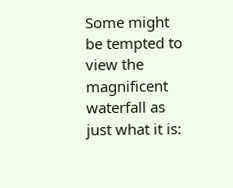Some might be tempted to view the magnificent waterfall as just what it is: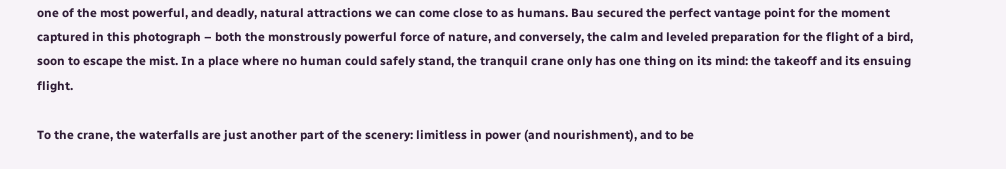one of the most powerful, and deadly, natural attractions we can come close to as humans. Bau secured the perfect vantage point for the moment captured in this photograph – both the monstrously powerful force of nature, and conversely, the calm and leveled preparation for the flight of a bird, soon to escape the mist. In a place where no human could safely stand, the tranquil crane only has one thing on its mind: the takeoff and its ensuing flight.

To the crane, the waterfalls are just another part of the scenery: limitless in power (and nourishment), and to be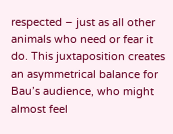respected – just as all other animals who need or fear it do. This juxtaposition creates an asymmetrical balance for Bau’s audience, who might almost feel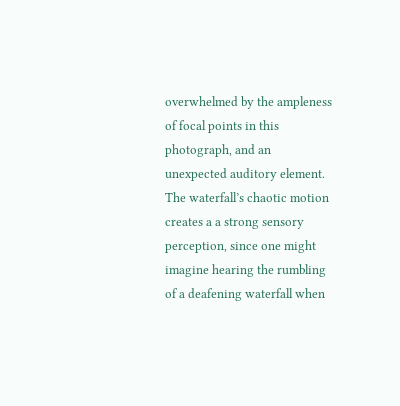overwhelmed by the ampleness of focal points in this photograph, and an unexpected auditory element. The waterfall’s chaotic motion creates a a strong sensory perception, since one might imagine hearing the rumbling of a deafening waterfall when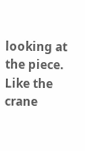looking at the piece. Like the crane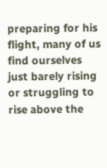preparing for his flight, many of us find ourselves just barely rising or struggling to rise above the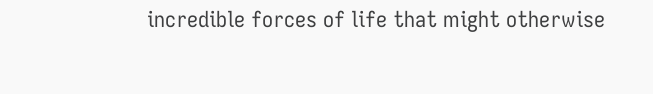incredible forces of life that might otherwise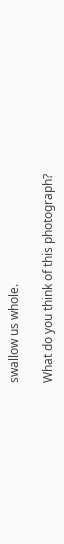swallow us whole.

What do you think of this photograph?